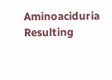Aminoaciduria Resulting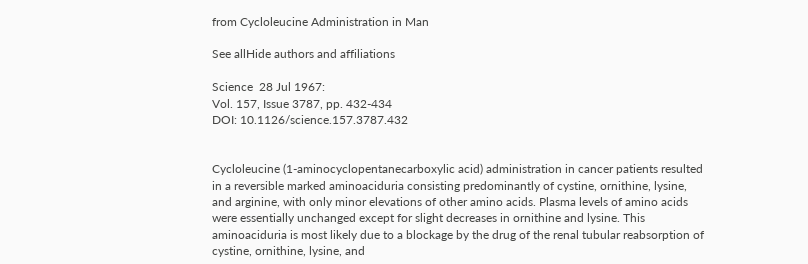from Cycloleucine Administration in Man

See allHide authors and affiliations

Science  28 Jul 1967:
Vol. 157, Issue 3787, pp. 432-434
DOI: 10.1126/science.157.3787.432


Cycloleucine (1-aminocyclopentanecarboxylic acid) administration in cancer patients resulted in a reversible marked aminoaciduria consisting predominantly of cystine, ornithine, lysine, and arginine, with only minor elevations of other amino acids. Plasma levels of amino acids were essentially unchanged except for slight decreases in ornithine and lysine. This aminoaciduria is most likely due to a blockage by the drug of the renal tubular reabsorption of cystine, ornithine, lysine, and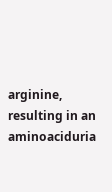arginine, resulting in an aminoaciduria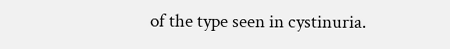of the type seen in cystinuria.